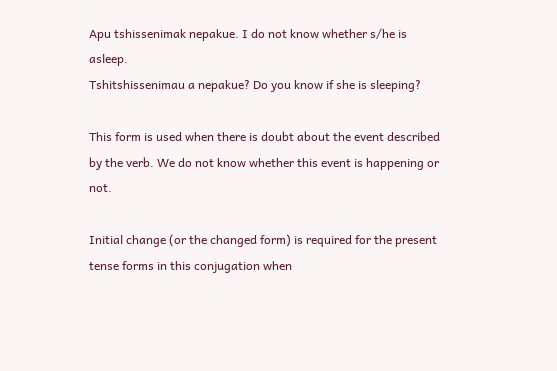Apu tshissenimak nepakue. I do not know whether s/he is asleep.
Tshitshissenimau a nepakue? Do you know if she is sleeping?

This form is used when there is doubt about the event described by the verb. We do not know whether this event is happening or not.

Initial change (or the changed form) is required for the present tense forms in this conjugation when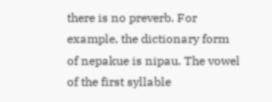there is no preverb. For example, the dictionary form of nepakue is nipau. The vowel of the first syllable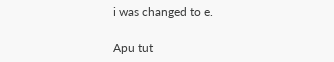i was changed to e.

Apu tut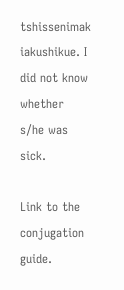tshissenimak iakushikue. I did not know whether s/he was sick.

Link to the conjugation guide.